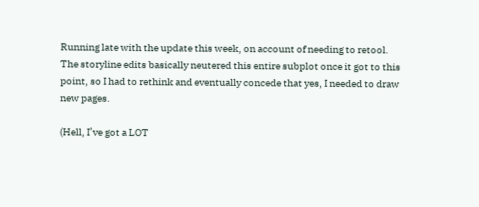Running late with the update this week, on account of needing to retool. The storyline edits basically neutered this entire subplot once it got to this point, so I had to rethink and eventually concede that yes, I needed to draw new pages.

(Hell, I’ve got a LOT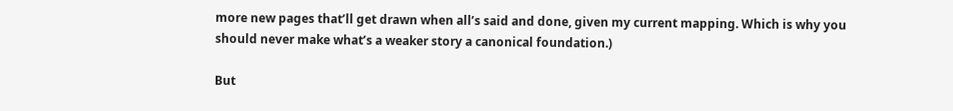more new pages that’ll get drawn when all’s said and done, given my current mapping. Which is why you should never make what’s a weaker story a canonical foundation.)

But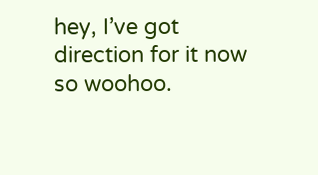hey, I’ve got direction for it now so woohoo.